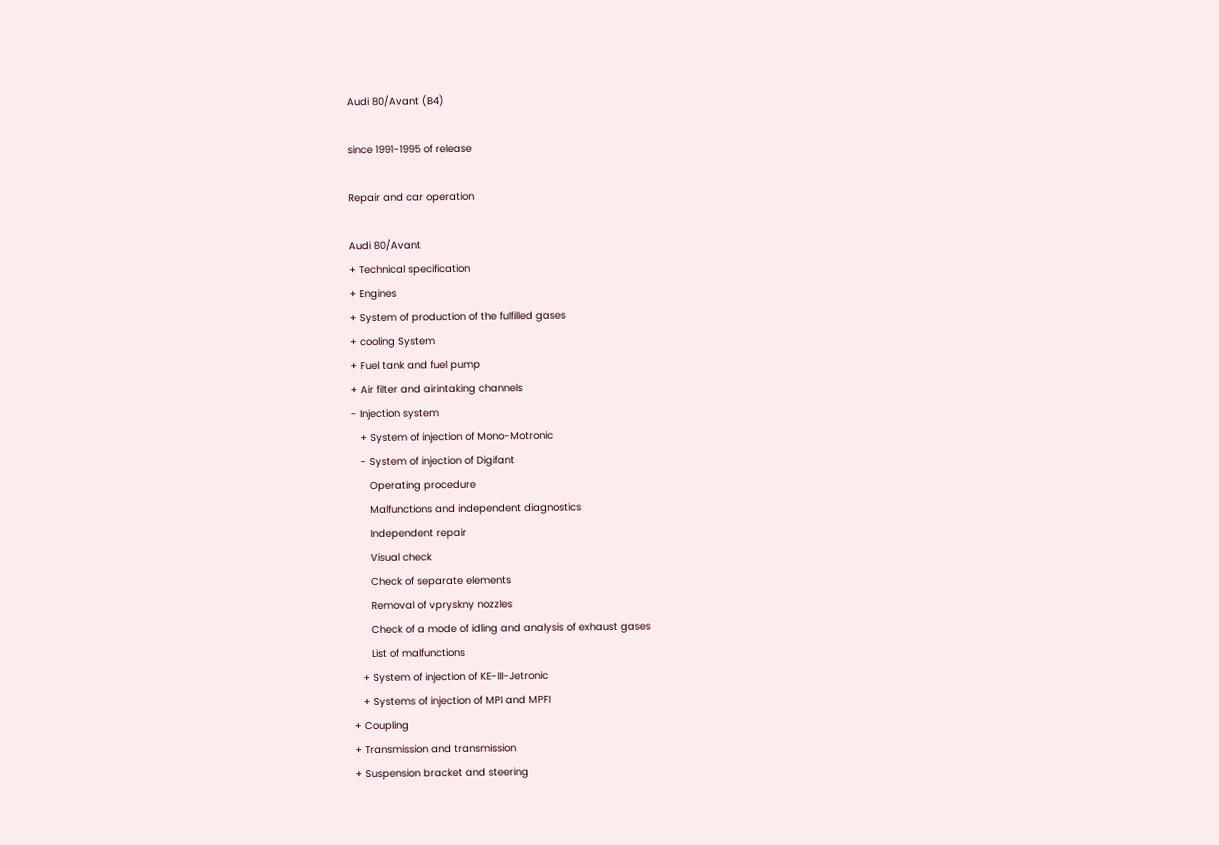Audi 80/Avant (B4)

since 1991-1995 of release

Repair and car operation

Audi 80/Avant
+ Technical specification
+ Engines
+ System of production of the fulfilled gases
+ cooling System
+ Fuel tank and fuel pump
+ Air filter and airintaking channels
- Injection system
   + System of injection of Mono-Motronic
   - System of injection of Digifant
      Operating procedure
      Malfunctions and independent diagnostics
      Independent repair
      Visual check
      Check of separate elements
      Removal of vpryskny nozzles
      Check of a mode of idling and analysis of exhaust gases
      List of malfunctions
   + System of injection of KE-III-Jetronic
   + Systems of injection of MPI and MPFI
+ Coupling
+ Transmission and transmission
+ Suspension bracket and steering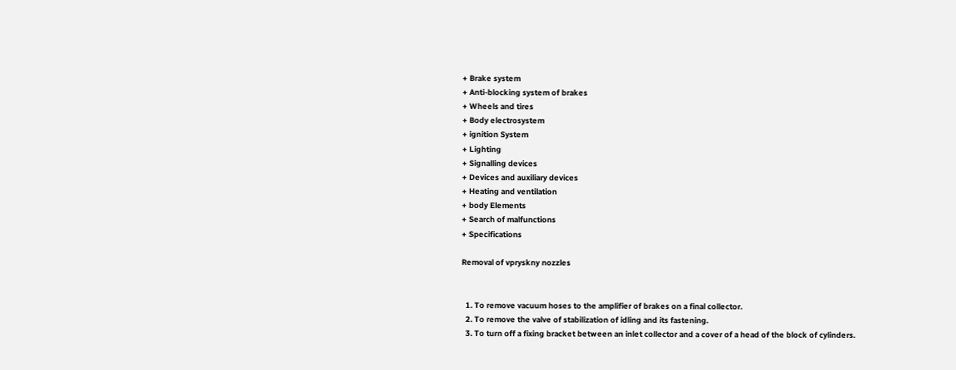+ Brake system
+ Anti-blocking system of brakes
+ Wheels and tires
+ Body electrosystem
+ ignition System
+ Lighting
+ Signalling devices
+ Devices and auxiliary devices
+ Heating and ventilation
+ body Elements
+ Search of malfunctions
+ Specifications

Removal of vpryskny nozzles


  1. To remove vacuum hoses to the amplifier of brakes on a final collector.
  2. To remove the valve of stabilization of idling and its fastening.
  3. To turn off a fixing bracket between an inlet collector and a cover of a head of the block of cylinders.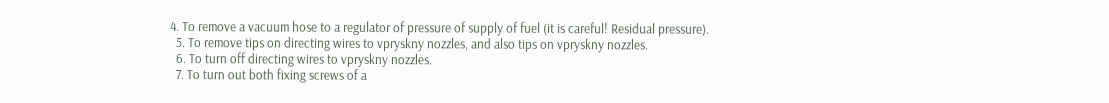4. To remove a vacuum hose to a regulator of pressure of supply of fuel (it is careful! Residual pressure).
  5. To remove tips on directing wires to vpryskny nozzles, and also tips on vpryskny nozzles.
  6. To turn off directing wires to vpryskny nozzles.
  7. To turn out both fixing screws of a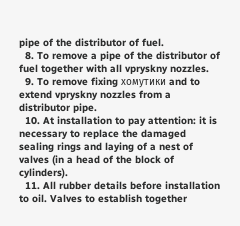pipe of the distributor of fuel.
  8. To remove a pipe of the distributor of fuel together with all vpryskny nozzles.
  9. To remove fixing хомутики and to extend vpryskny nozzles from a distributor pipe.
  10. At installation to pay attention: it is necessary to replace the damaged sealing rings and laying of a nest of valves (in a head of the block of cylinders).
  11. All rubber details before installation to oil. Valves to establish together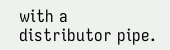with a distributor pipe.